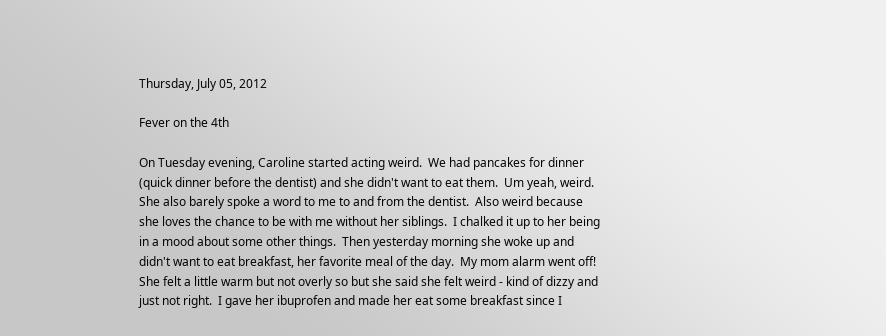Thursday, July 05, 2012

Fever on the 4th

On Tuesday evening, Caroline started acting weird.  We had pancakes for dinner (quick dinner before the dentist) and she didn't want to eat them.  Um yeah, weird. She also barely spoke a word to me to and from the dentist.  Also weird because she loves the chance to be with me without her siblings.  I chalked it up to her being in a mood about some other things.  Then yesterday morning she woke up and didn't want to eat breakfast, her favorite meal of the day.  My mom alarm went off!  She felt a little warm but not overly so but she said she felt weird - kind of dizzy and just not right.  I gave her ibuprofen and made her eat some breakfast since I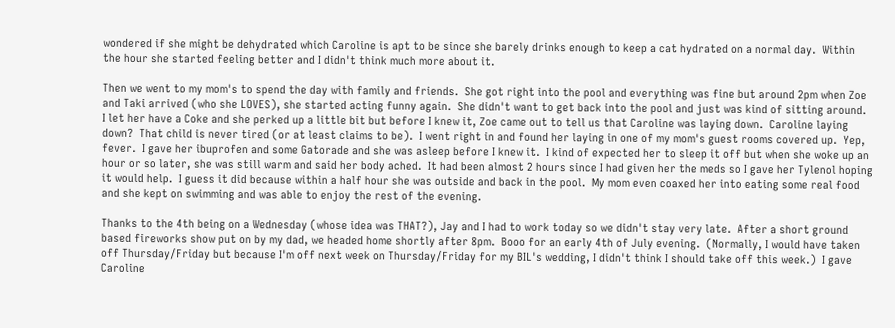wondered if she might be dehydrated which Caroline is apt to be since she barely drinks enough to keep a cat hydrated on a normal day.  Within the hour she started feeling better and I didn't think much more about it.

Then we went to my mom's to spend the day with family and friends.  She got right into the pool and everything was fine but around 2pm when Zoe and Taki arrived (who she LOVES), she started acting funny again.  She didn't want to get back into the pool and just was kind of sitting around.  I let her have a Coke and she perked up a little bit but before I knew it, Zoe came out to tell us that Caroline was laying down.  Caroline laying down?  That child is never tired (or at least claims to be).  I went right in and found her laying in one of my mom's guest rooms covered up.  Yep, fever.  I gave her ibuprofen and some Gatorade and she was asleep before I knew it.  I kind of expected her to sleep it off but when she woke up an hour or so later, she was still warm and said her body ached.  It had been almost 2 hours since I had given her the meds so I gave her Tylenol hoping it would help.  I guess it did because within a half hour she was outside and back in the pool.  My mom even coaxed her into eating some real food and she kept on swimming and was able to enjoy the rest of the evening.

Thanks to the 4th being on a Wednesday (whose idea was THAT?), Jay and I had to work today so we didn't stay very late.  After a short ground based fireworks show put on by my dad, we headed home shortly after 8pm.  Booo for an early 4th of July evening.  (Normally, I would have taken off Thursday/Friday but because I'm off next week on Thursday/Friday for my BIL's wedding, I didn't think I should take off this week.)  I gave Caroline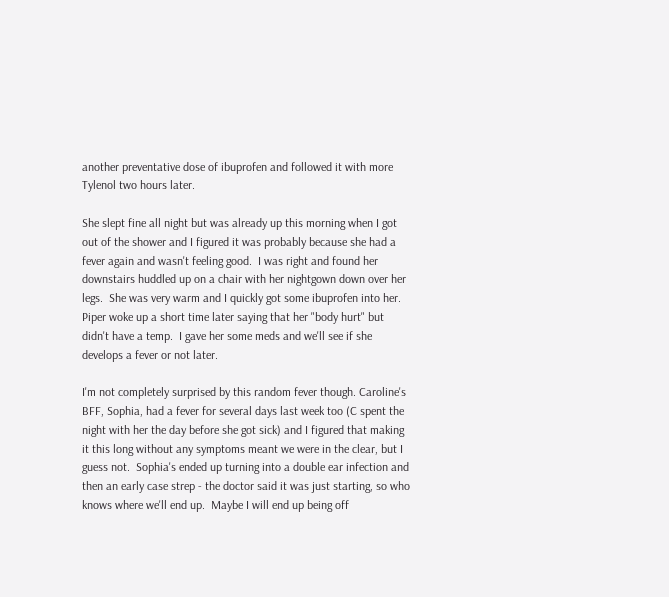another preventative dose of ibuprofen and followed it with more Tylenol two hours later.

She slept fine all night but was already up this morning when I got out of the shower and I figured it was probably because she had a fever again and wasn't feeling good.  I was right and found her downstairs huddled up on a chair with her nightgown down over her legs.  She was very warm and I quickly got some ibuprofen into her.  Piper woke up a short time later saying that her "body hurt" but didn't have a temp.  I gave her some meds and we'll see if she develops a fever or not later.

I'm not completely surprised by this random fever though. Caroline's BFF, Sophia, had a fever for several days last week too (C spent the night with her the day before she got sick) and I figured that making it this long without any symptoms meant we were in the clear, but I guess not.  Sophia's ended up turning into a double ear infection and then an early case strep - the doctor said it was just starting, so who knows where we'll end up.  Maybe I will end up being off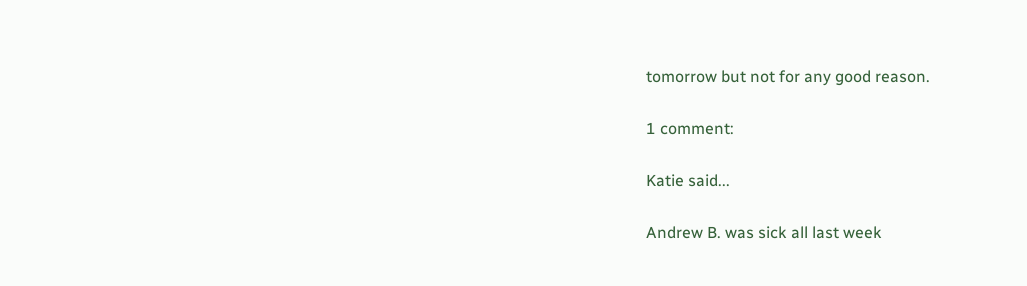tomorrow but not for any good reason.

1 comment:

Katie said...

Andrew B. was sick all last week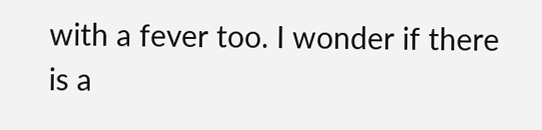with a fever too. I wonder if there is a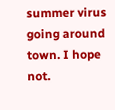summer virus going around town. I hope not.